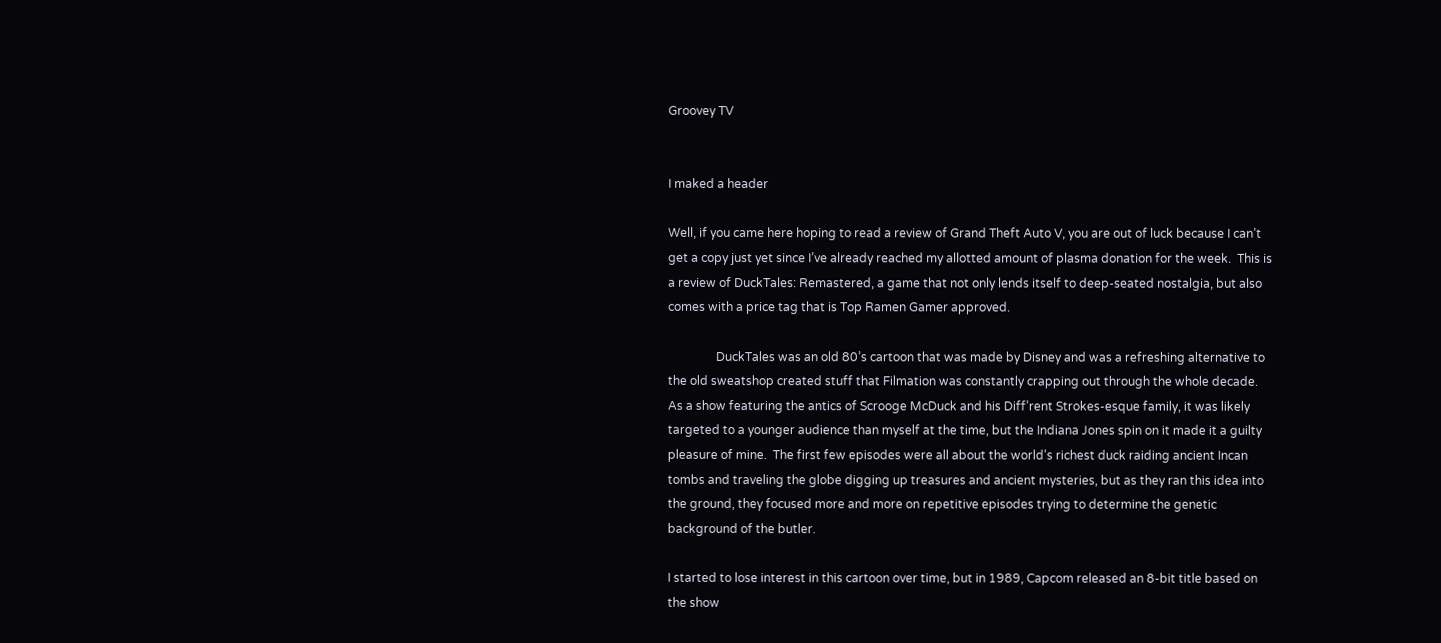Groovey TV


I maked a header

Well, if you came here hoping to read a review of Grand Theft Auto V, you are out of luck because I can’t get a copy just yet since I’ve already reached my allotted amount of plasma donation for the week.  This is a review of DuckTales: Remastered, a game that not only lends itself to deep-seated nostalgia, but also comes with a price tag that is Top Ramen Gamer approved.

                DuckTales was an old 80’s cartoon that was made by Disney and was a refreshing alternative to the old sweatshop created stuff that Filmation was constantly crapping out through the whole decade.  As a show featuring the antics of Scrooge McDuck and his Diff’rent Strokes-esque family, it was likely targeted to a younger audience than myself at the time, but the Indiana Jones spin on it made it a guilty pleasure of mine.  The first few episodes were all about the world’s richest duck raiding ancient Incan tombs and traveling the globe digging up treasures and ancient mysteries, but as they ran this idea into the ground, they focused more and more on repetitive episodes trying to determine the genetic background of the butler.

I started to lose interest in this cartoon over time, but in 1989, Capcom released an 8-bit title based on the show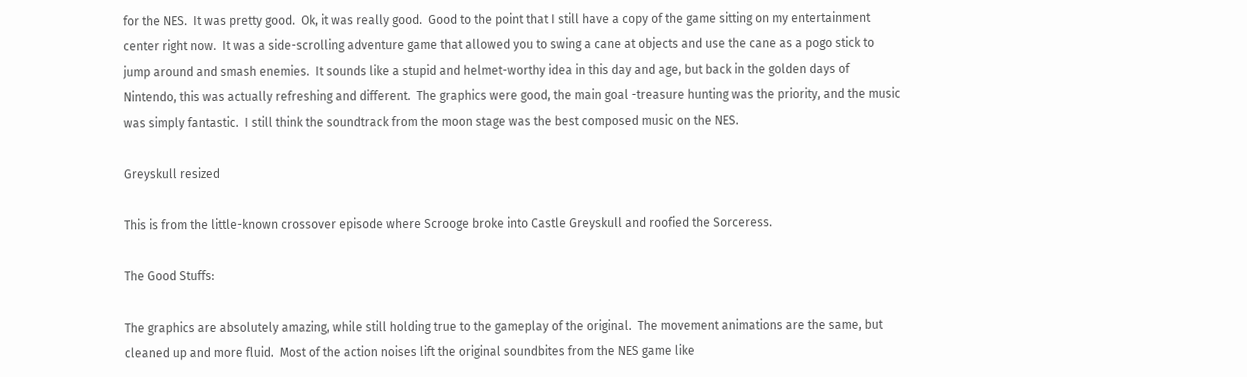for the NES.  It was pretty good.  Ok, it was really good.  Good to the point that I still have a copy of the game sitting on my entertainment center right now.  It was a side-scrolling adventure game that allowed you to swing a cane at objects and use the cane as a pogo stick to jump around and smash enemies.  It sounds like a stupid and helmet-worthy idea in this day and age, but back in the golden days of Nintendo, this was actually refreshing and different.  The graphics were good, the main goal -treasure hunting was the priority, and the music was simply fantastic.  I still think the soundtrack from the moon stage was the best composed music on the NES.

Greyskull resized

This is from the little-known crossover episode where Scrooge broke into Castle Greyskull and roofied the Sorceress.

The Good Stuffs:

The graphics are absolutely amazing, while still holding true to the gameplay of the original.  The movement animations are the same, but cleaned up and more fluid.  Most of the action noises lift the original soundbites from the NES game like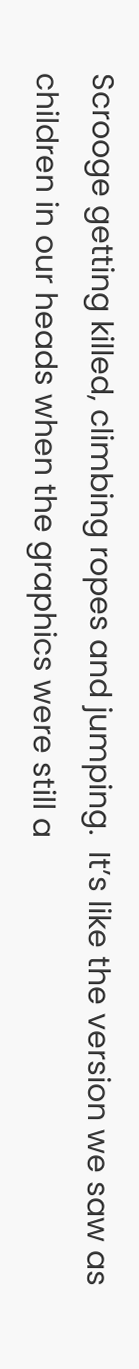Scrooge getting killed, climbing ropes and jumping.  It’s like the version we saw as children in our heads when the graphics were still a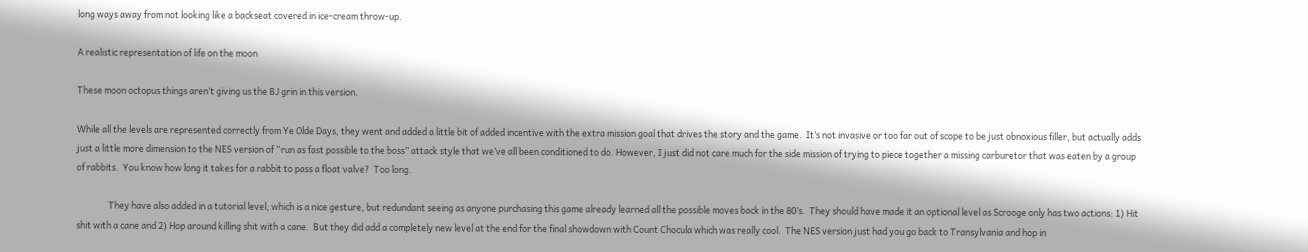long ways away from not looking like a backseat covered in ice-cream throw-up.

A realistic representation of life on the moon

These moon octopus things aren’t giving us the BJ grin in this version.

While all the levels are represented correctly from Ye Olde Days, they went and added a little bit of added incentive with the extra mission goal that drives the story and the game.  It’s not invasive or too far out of scope to be just obnoxious filler, but actually adds just a little more dimension to the NES version of “run as fast possible to the boss” attack style that we’ve all been conditioned to do. However, I just did not care much for the side mission of trying to piece together a missing carburetor that was eaten by a group of rabbits.  You know how long it takes for a rabbit to pass a float valve?  Too long.

                They have also added in a tutorial level, which is a nice gesture, but redundant seeing as anyone purchasing this game already learned all the possible moves back in the 80’s.  They should have made it an optional level as Scrooge only has two actions: 1) Hit shit with a cane and 2) Hop around killing shit with a cane.  But they did add a completely new level at the end for the final showdown with Count Chocula which was really cool.  The NES version just had you go back to Transylvania and hop in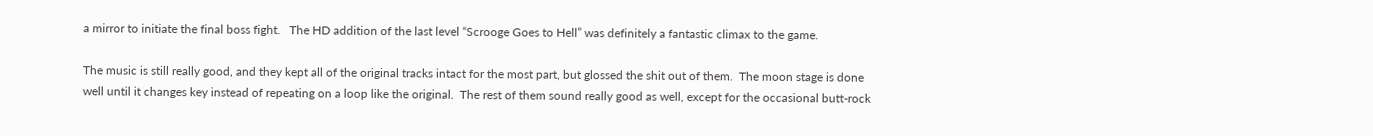a mirror to initiate the final boss fight.   The HD addition of the last level “Scrooge Goes to Hell” was definitely a fantastic climax to the game.

The music is still really good, and they kept all of the original tracks intact for the most part, but glossed the shit out of them.  The moon stage is done well until it changes key instead of repeating on a loop like the original.  The rest of them sound really good as well, except for the occasional butt-rock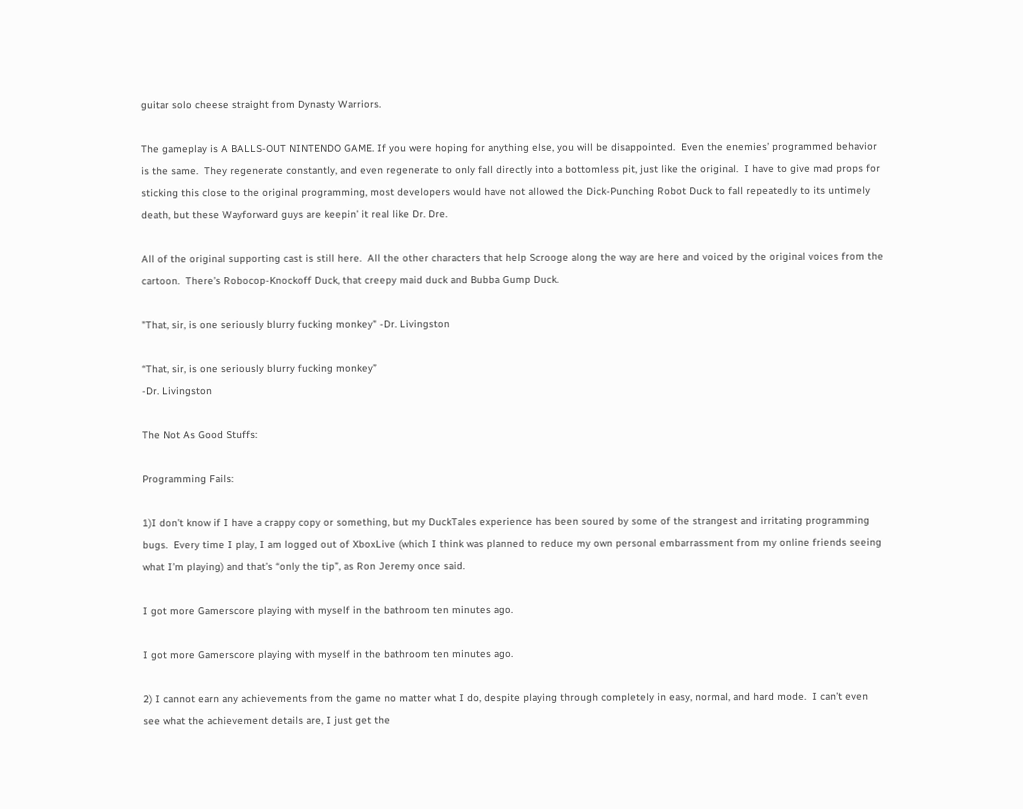guitar solo cheese straight from Dynasty Warriors.

The gameplay is A BALLS-OUT NINTENDO GAME. If you were hoping for anything else, you will be disappointed.  Even the enemies’ programmed behavior is the same.  They regenerate constantly, and even regenerate to only fall directly into a bottomless pit, just like the original.  I have to give mad props for sticking this close to the original programming, most developers would have not allowed the Dick-Punching Robot Duck to fall repeatedly to its untimely death, but these Wayforward guys are keepin’ it real like Dr. Dre.

All of the original supporting cast is still here.  All the other characters that help Scrooge along the way are here and voiced by the original voices from the cartoon.  There’s Robocop-Knockoff Duck, that creepy maid duck and Bubba Gump Duck.

"That, sir, is one seriously blurry fucking monkey" -Dr. Livingston

“That, sir, is one seriously blurry fucking monkey”
-Dr. Livingston

The Not As Good Stuffs:

Programming Fails:

1)I don’t know if I have a crappy copy or something, but my DuckTales experience has been soured by some of the strangest and irritating programming bugs.  Every time I play, I am logged out of XboxLive (which I think was planned to reduce my own personal embarrassment from my online friends seeing what I’m playing) and that’s “only the tip”, as Ron Jeremy once said.

I got more Gamerscore playing with myself in the bathroom ten minutes ago.

I got more Gamerscore playing with myself in the bathroom ten minutes ago.

2) I cannot earn any achievements from the game no matter what I do, despite playing through completely in easy, normal, and hard mode.  I can’t even see what the achievement details are, I just get the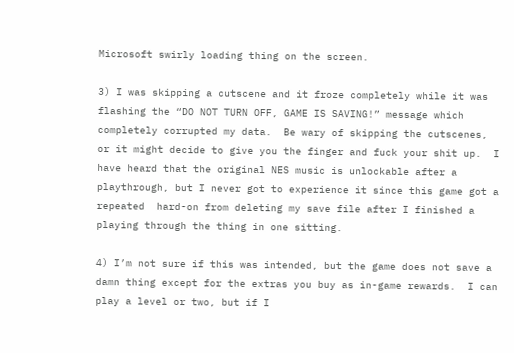Microsoft swirly loading thing on the screen.

3) I was skipping a cutscene and it froze completely while it was flashing the “DO NOT TURN OFF, GAME IS SAVING!” message which completely corrupted my data.  Be wary of skipping the cutscenes, or it might decide to give you the finger and fuck your shit up.  I have heard that the original NES music is unlockable after a playthrough, but I never got to experience it since this game got a repeated  hard-on from deleting my save file after I finished a playing through the thing in one sitting.

4) I’m not sure if this was intended, but the game does not save a damn thing except for the extras you buy as in-game rewards.  I can play a level or two, but if I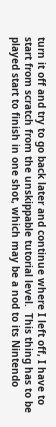turn it off and try to go back later and continue where I left off, I have to start from scratch from the unskippable tutorial level.  This thing has to be played start to finish in one shot, which may be a nod to its Nintendo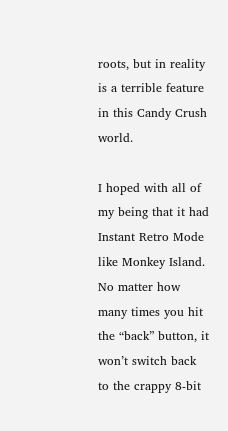roots, but in reality is a terrible feature in this Candy Crush world.

I hoped with all of my being that it had Instant Retro Mode like Monkey Island.  No matter how many times you hit the “back” button, it won’t switch back to the crappy 8-bit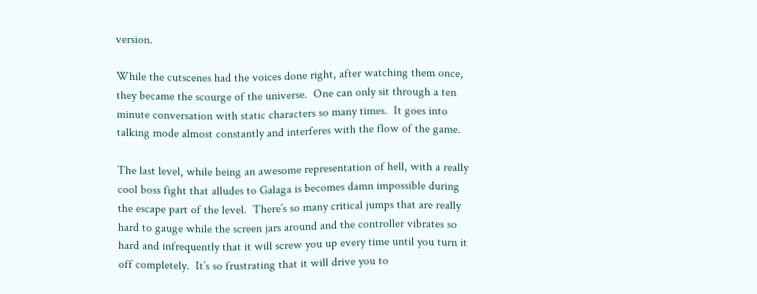version.

While the cutscenes had the voices done right, after watching them once, they became the scourge of the universe.  One can only sit through a ten minute conversation with static characters so many times.  It goes into talking mode almost constantly and interferes with the flow of the game.

The last level, while being an awesome representation of hell, with a really cool boss fight that alludes to Galaga is becomes damn impossible during the escape part of the level.  There’s so many critical jumps that are really hard to gauge while the screen jars around and the controller vibrates so hard and infrequently that it will screw you up every time until you turn it off completely.  It’s so frustrating that it will drive you to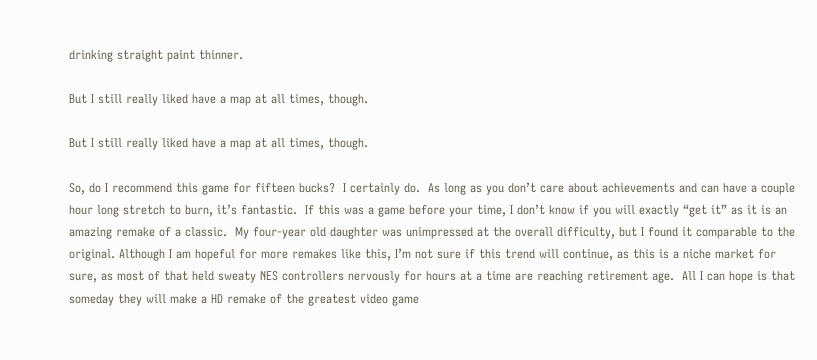drinking straight paint thinner.

But I still really liked have a map at all times, though.

But I still really liked have a map at all times, though.

So, do I recommend this game for fifteen bucks?  I certainly do.  As long as you don’t care about achievements and can have a couple hour long stretch to burn, it’s fantastic.  If this was a game before your time, I don’t know if you will exactly “get it” as it is an amazing remake of a classic.  My four-year old daughter was unimpressed at the overall difficulty, but I found it comparable to the original. Although I am hopeful for more remakes like this, I’m not sure if this trend will continue, as this is a niche market for sure, as most of that held sweaty NES controllers nervously for hours at a time are reaching retirement age.  All I can hope is that someday they will make a HD remake of the greatest video game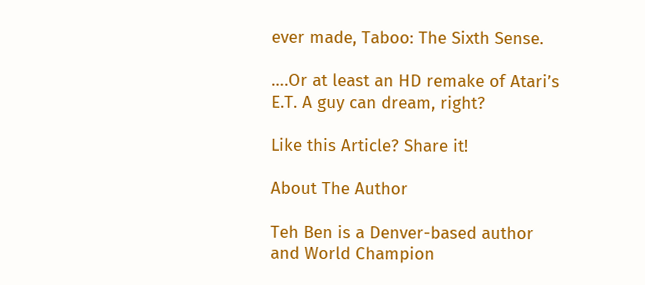ever made, Taboo: The Sixth Sense.

….Or at least an HD remake of Atari’s E.T. A guy can dream, right?

Like this Article? Share it!

About The Author

Teh Ben is a Denver-based author and World Champion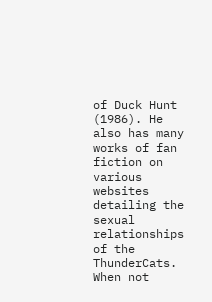of Duck Hunt (1986). He also has many works of fan fiction on various websites detailing the sexual relationships of the ThunderCats. When not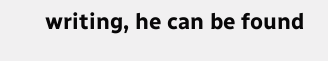writing, he can be found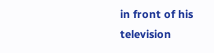in front of his television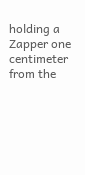holding a Zapper one centimeter from the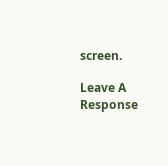screen.

Leave A Response